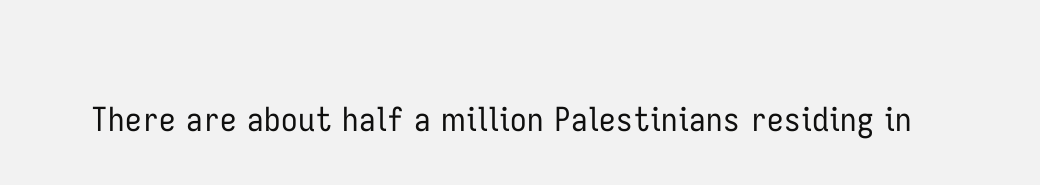There are about half a million Palestinians residing in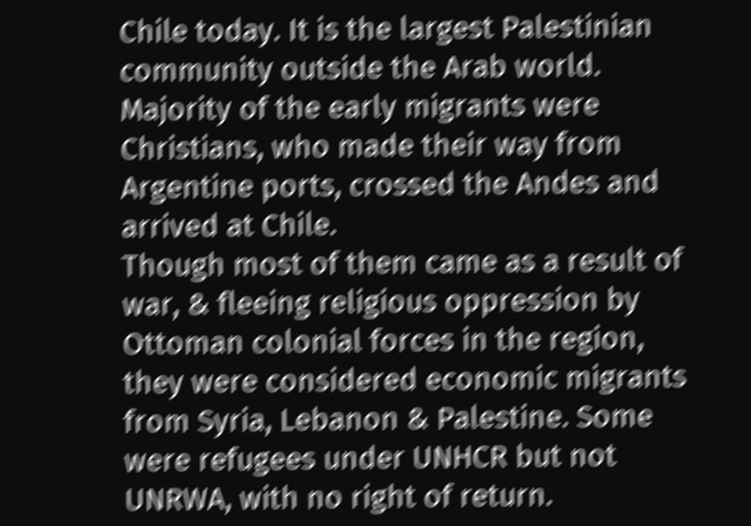Chile today. It is the largest Palestinian community outside the Arab world. Majority of the early migrants were Christians, who made their way from Argentine ports, crossed the Andes and arrived at Chile.
Though most of them came as a result of war, & fleeing religious oppression by Ottoman colonial forces in the region, they were considered economic migrants from Syria, Lebanon & Palestine. Some were refugees under UNHCR but not UNRWA, with no right of return.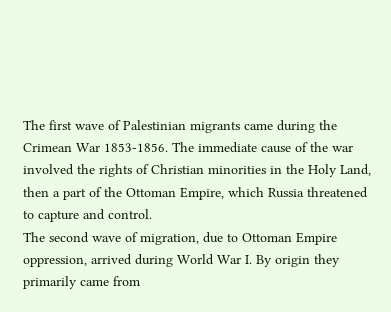The first wave of Palestinian migrants came during the Crimean War 1853-1856. The immediate cause of the war involved the rights of Christian minorities in the Holy Land, then a part of the Ottoman Empire, which Russia threatened to capture and control.
The second wave of migration, due to Ottoman Empire oppression, arrived during World War I. By origin they primarily came from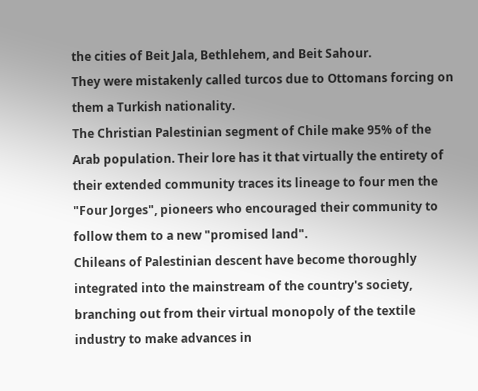the cities of Beit Jala, Bethlehem, and Beit Sahour.
They were mistakenly called turcos due to Ottomans forcing on them a Turkish nationality.
The Christian Palestinian segment of Chile make 95% of the Arab population. Their lore has it that virtually the entirety of their extended community traces its lineage to four men the "Four Jorges", pioneers who encouraged their community to follow them to a new "promised land".
Chileans of Palestinian descent have become thoroughly integrated into the mainstream of the country's society, branching out from their virtual monopoly of the textile industry to make advances in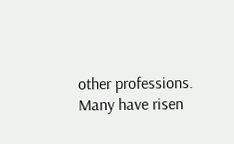other professions. Many have risen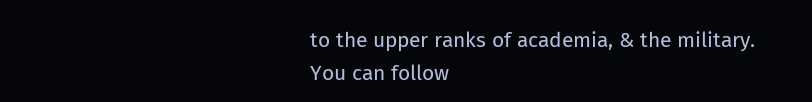to the upper ranks of academia, & the military.
You can follow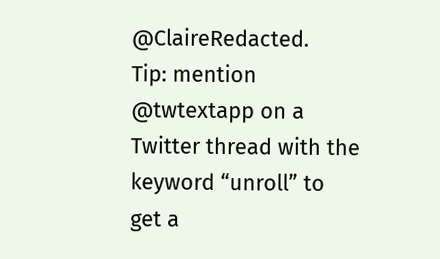@ClaireRedacted.
Tip: mention @twtextapp on a Twitter thread with the keyword “unroll” to get a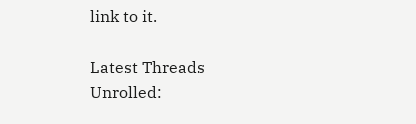link to it.

Latest Threads Unrolled: